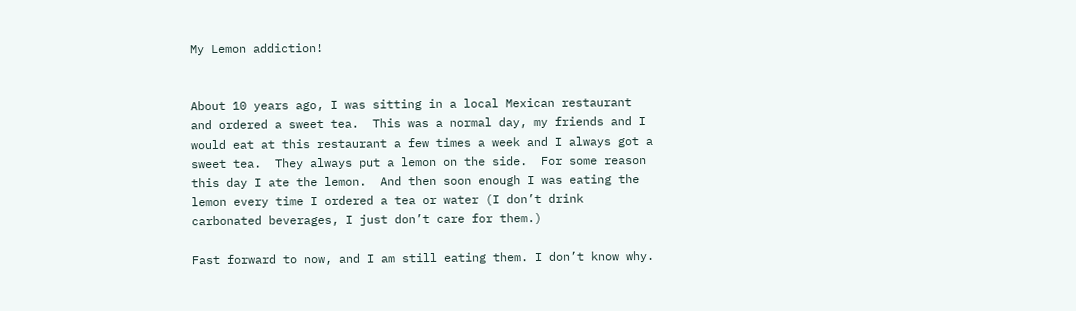My Lemon addiction!


About 10 years ago, I was sitting in a local Mexican restaurant and ordered a sweet tea.  This was a normal day, my friends and I would eat at this restaurant a few times a week and I always got a sweet tea.  They always put a lemon on the side.  For some reason this day I ate the lemon.  And then soon enough I was eating the lemon every time I ordered a tea or water (I don’t drink carbonated beverages, I just don’t care for them.)

Fast forward to now, and I am still eating them. I don’t know why.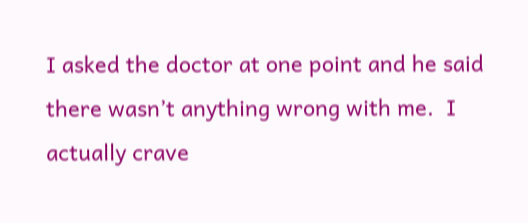I asked the doctor at one point and he said there wasn’t anything wrong with me.  I actually crave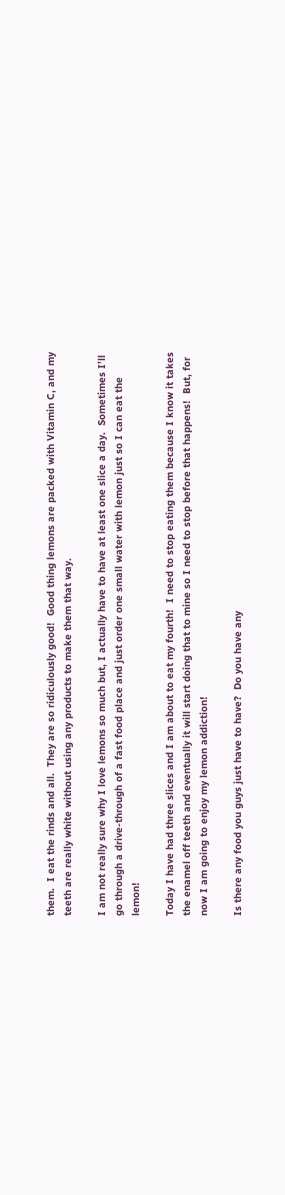them.  I eat the rinds and all.  They are so ridiculously good!  Good thing lemons are packed with Vitamin C, and my teeth are really white without using any products to make them that way.

I am not really sure why I love lemons so much but, I actually have to have at least one slice a day.  Sometimes I’ll go through a drive-through of a fast food place and just order one small water with lemon just so I can eat the lemon!

Today I have had three slices and I am about to eat my fourth!  I need to stop eating them because I know it takes the enamel off teeth and eventually it will start doing that to mine so I need to stop before that happens!  But, for now I am going to enjoy my lemon addiction!

Is there any food you guys just have to have?  Do you have any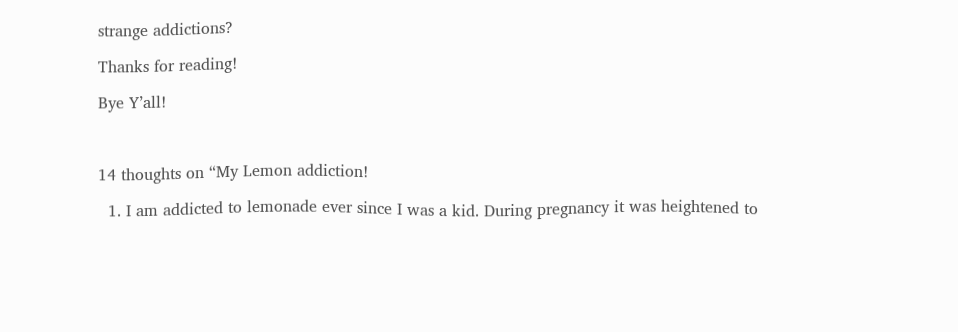strange addictions?

Thanks for reading!

Bye Y’all!



14 thoughts on “My Lemon addiction!

  1. I am addicted to lemonade ever since I was a kid. During pregnancy it was heightened to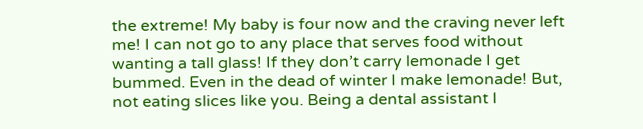the extreme! My baby is four now and the craving never left me! I can not go to any place that serves food without wanting a tall glass! If they don’t carry lemonade I get bummed. Even in the dead of winter I make lemonade! But, not eating slices like you. Being a dental assistant I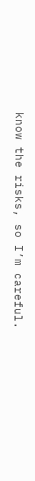know the risks, so I’m careful.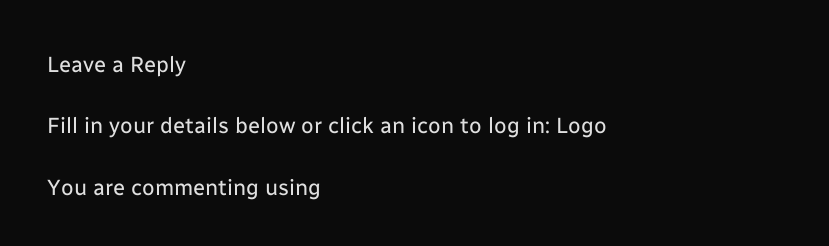Leave a Reply

Fill in your details below or click an icon to log in: Logo

You are commenting using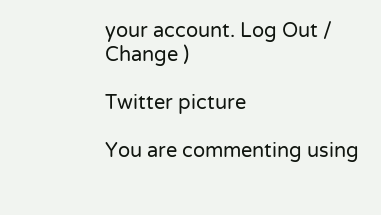your account. Log Out / Change )

Twitter picture

You are commenting using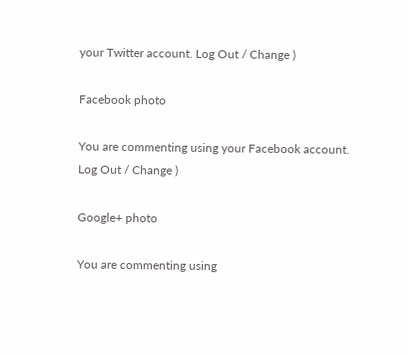your Twitter account. Log Out / Change )

Facebook photo

You are commenting using your Facebook account. Log Out / Change )

Google+ photo

You are commenting using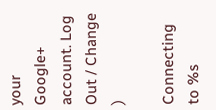your Google+ account. Log Out / Change )

Connecting to %s